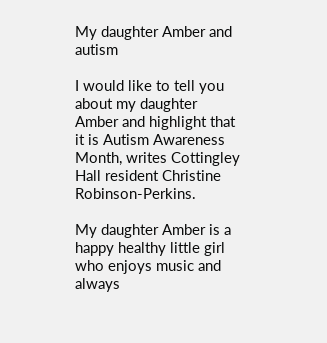My daughter Amber and autism

I would like to tell you about my daughter Amber and highlight that it is Autism Awareness Month, writes Cottingley Hall resident Christine Robinson-Perkins.

My daughter Amber is a happy healthy little girl who enjoys music and always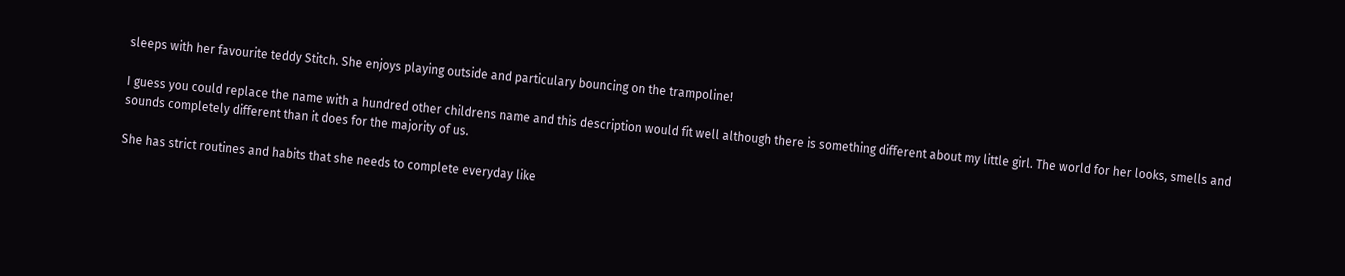sleeps with her favourite teddy Stitch. She enjoys playing outside and particulary bouncing on the trampoline!

I guess you could replace the name with a hundred other childrens name and this description would fit well although there is something different about my little girl. The world for her looks, smells and sounds completely different than it does for the majority of us.

She has strict routines and habits that she needs to complete everyday like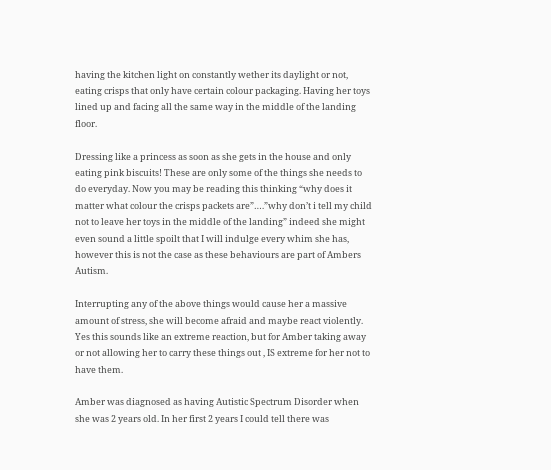having the kitchen light on constantly wether its daylight or not, eating crisps that only have certain colour packaging. Having her toys lined up and facing all the same way in the middle of the landing floor.

Dressing like a princess as soon as she gets in the house and only eating pink biscuits! These are only some of the things she needs to do everyday. Now you may be reading this thinking “why does it matter what colour the crisps packets are”….”why don’t i tell my child not to leave her toys in the middle of the landing” indeed she might even sound a little spoilt that I will indulge every whim she has, however this is not the case as these behaviours are part of Ambers Autism.

Interrupting any of the above things would cause her a massive amount of stress, she will become afraid and maybe react violently. Yes this sounds like an extreme reaction, but for Amber taking away or not allowing her to carry these things out , IS extreme for her not to have them.

Amber was diagnosed as having Autistic Spectrum Disorder when she was 2 years old. In her first 2 years I could tell there was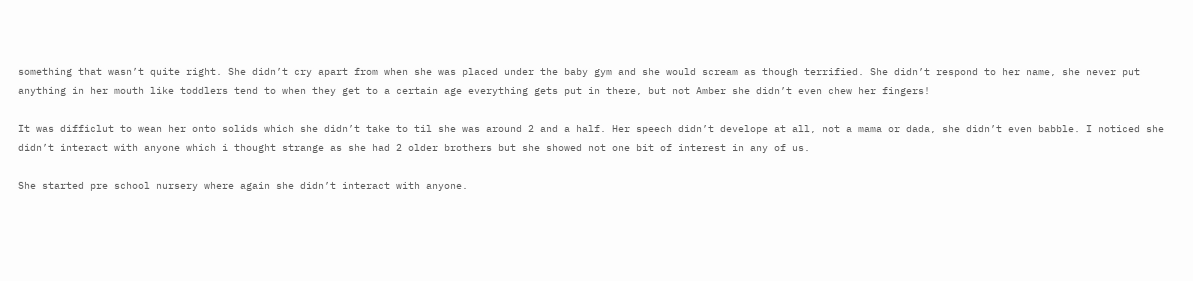something that wasn’t quite right. She didn’t cry apart from when she was placed under the baby gym and she would scream as though terrified. She didn’t respond to her name, she never put anything in her mouth like toddlers tend to when they get to a certain age everything gets put in there, but not Amber she didn’t even chew her fingers!

It was difficlut to wean her onto solids which she didn’t take to til she was around 2 and a half. Her speech didn’t develope at all, not a mama or dada, she didn’t even babble. I noticed she didn’t interact with anyone which i thought strange as she had 2 older brothers but she showed not one bit of interest in any of us.

She started pre school nursery where again she didn’t interact with anyone.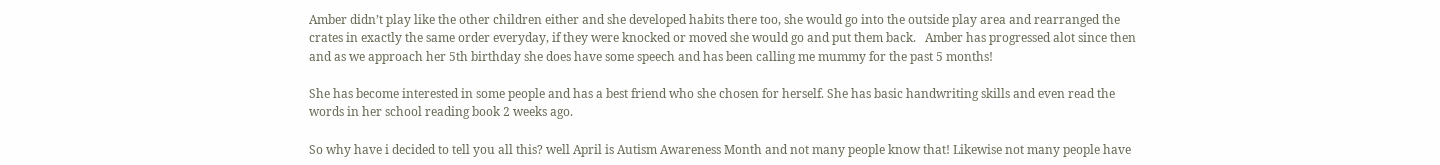Amber didn’t play like the other children either and she developed habits there too, she would go into the outside play area and rearranged the crates in exactly the same order everyday, if they were knocked or moved she would go and put them back.   Amber has progressed alot since then and as we approach her 5th birthday she does have some speech and has been calling me mummy for the past 5 months!

She has become interested in some people and has a best friend who she chosen for herself. She has basic handwriting skills and even read the words in her school reading book 2 weeks ago.

So why have i decided to tell you all this? well April is Autism Awareness Month and not many people know that! Likewise not many people have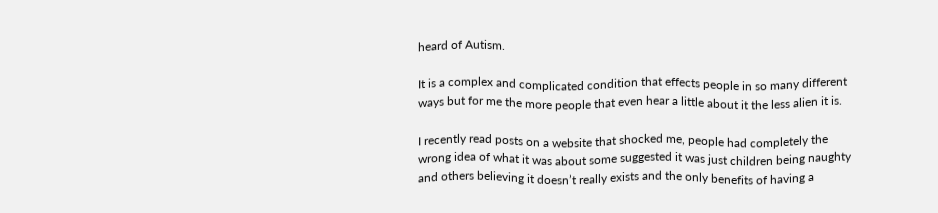heard of Autism.

It is a complex and complicated condition that effects people in so many different ways but for me the more people that even hear a little about it the less alien it is.

I recently read posts on a website that shocked me, people had completely the wrong idea of what it was about some suggested it was just children being naughty and others believing it doesn’t really exists and the only benefits of having a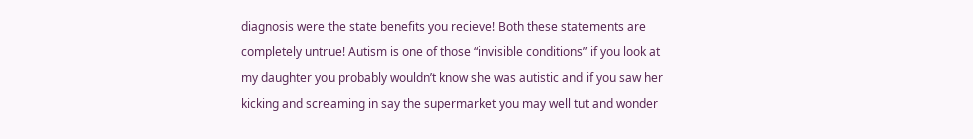diagnosis were the state benefits you recieve! Both these statements are completely untrue! Autism is one of those “invisible conditions” if you look at my daughter you probably wouldn’t know she was autistic and if you saw her kicking and screaming in say the supermarket you may well tut and wonder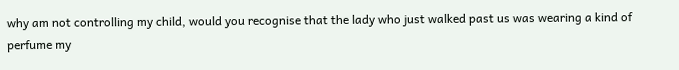why am not controlling my child, would you recognise that the lady who just walked past us was wearing a kind of perfume my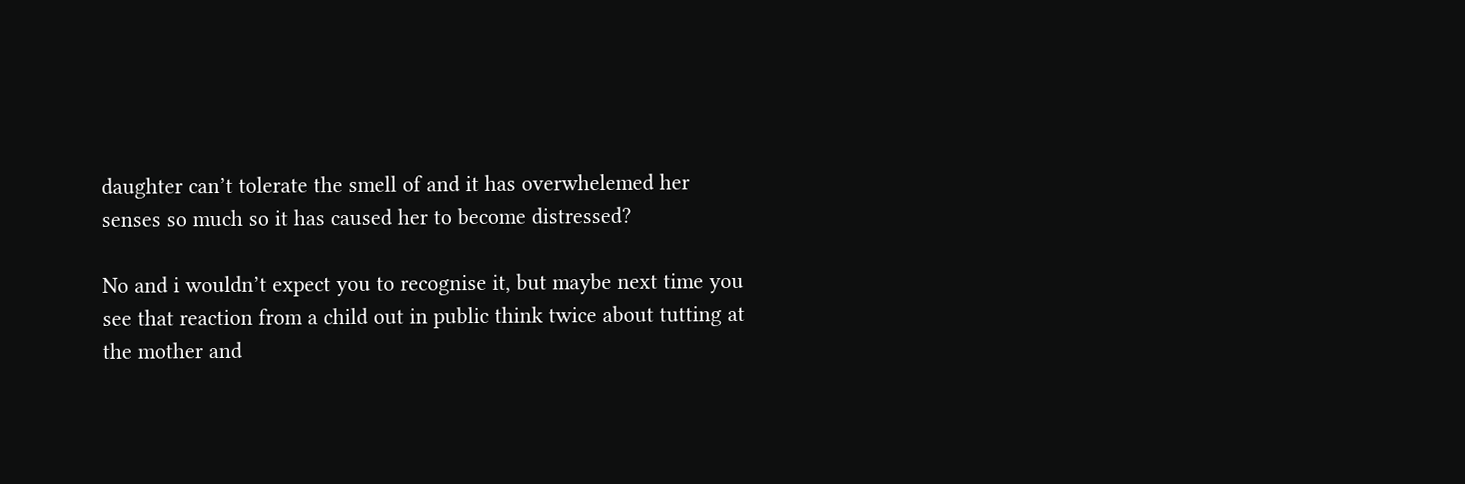daughter can’t tolerate the smell of and it has overwhelemed her senses so much so it has caused her to become distressed?

No and i wouldn’t expect you to recognise it, but maybe next time you see that reaction from a child out in public think twice about tutting at the mother and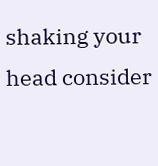shaking your head consider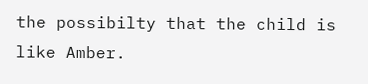the possibilty that the child is like Amber.